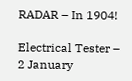RADAR – In 1904!

Electrical Tester – 2 January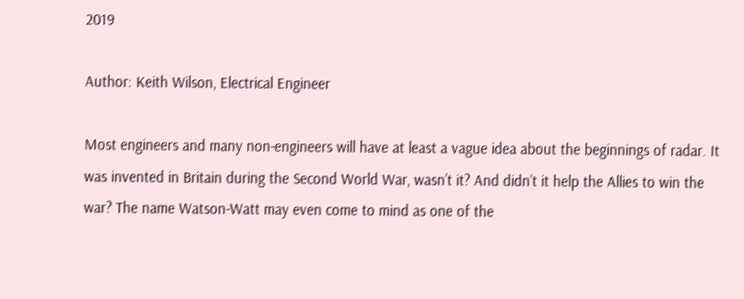2019

Author: Keith Wilson, Electrical Engineer

Most engineers and many non-engineers will have at least a vague idea about the beginnings of radar. It was invented in Britain during the Second World War, wasn’t it? And didn’t it help the Allies to win the war? The name Watson-Watt may even come to mind as one of the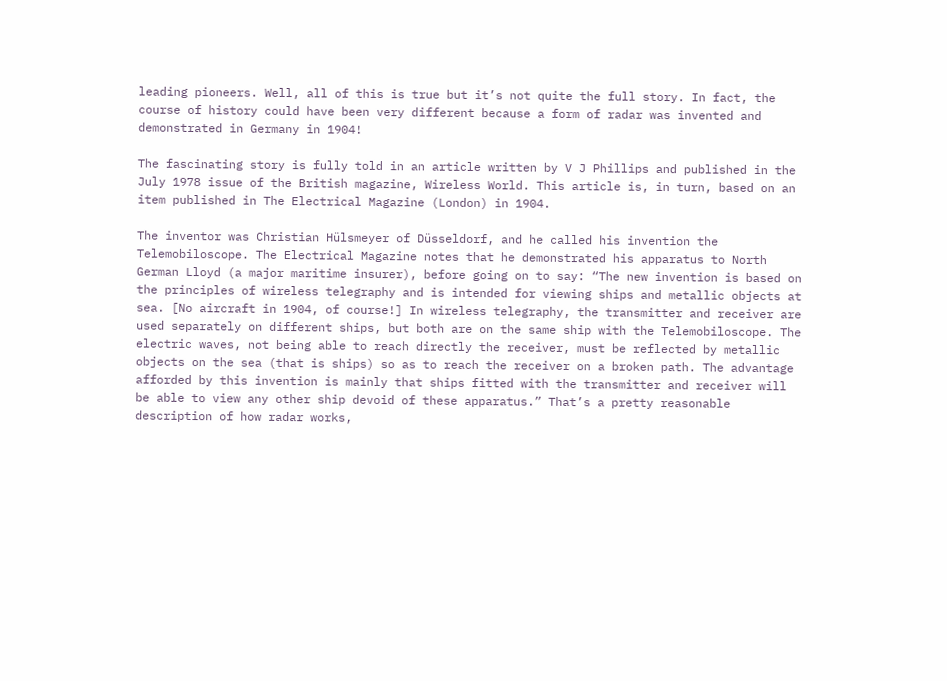leading pioneers. Well, all of this is true but it’s not quite the full story. In fact, the course of history could have been very different because a form of radar was invented and demonstrated in Germany in 1904!

The fascinating story is fully told in an article written by V J Phillips and published in the July 1978 issue of the British magazine, Wireless World. This article is, in turn, based on an item published in The Electrical Magazine (London) in 1904.

The inventor was Christian Hülsmeyer of Düsseldorf, and he called his invention the Telemobiloscope. The Electrical Magazine notes that he demonstrated his apparatus to North German Lloyd (a major maritime insurer), before going on to say: “The new invention is based on the principles of wireless telegraphy and is intended for viewing ships and metallic objects at sea. [No aircraft in 1904, of course!] In wireless telegraphy, the transmitter and receiver are used separately on different ships, but both are on the same ship with the Telemobiloscope. The electric waves, not being able to reach directly the receiver, must be reflected by metallic objects on the sea (that is ships) so as to reach the receiver on a broken path. The advantage afforded by this invention is mainly that ships fitted with the transmitter and receiver will be able to view any other ship devoid of these apparatus.” That’s a pretty reasonable description of how radar works,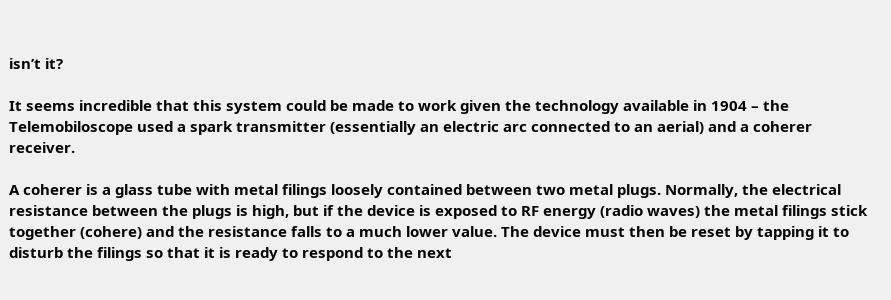isn’t it?

It seems incredible that this system could be made to work given the technology available in 1904 – the Telemobiloscope used a spark transmitter (essentially an electric arc connected to an aerial) and a coherer receiver.

A coherer is a glass tube with metal filings loosely contained between two metal plugs. Normally, the electrical resistance between the plugs is high, but if the device is exposed to RF energy (radio waves) the metal filings stick together (cohere) and the resistance falls to a much lower value. The device must then be reset by tapping it to disturb the filings so that it is ready to respond to the next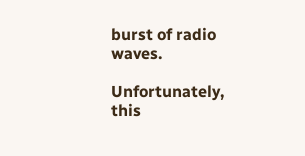burst of radio waves.

Unfortunately, this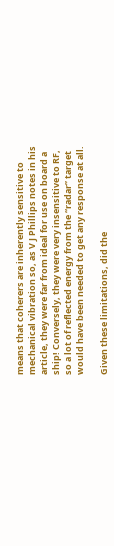means that coherers are inherently sensitive to mechanical vibration so, as V J Phillips notes in his article, they were far from ideal for use on board a ship! Conversely, they were very insensitive to RF, so a lot of reflected energy from the “radar” target would have been needed to get any response at all.

Given these limitations, did the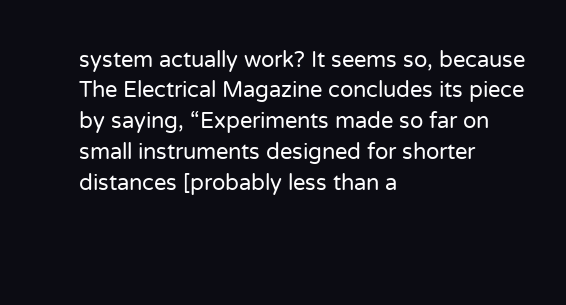system actually work? It seems so, because The Electrical Magazine concludes its piece by saying, “Experiments made so far on small instruments designed for shorter distances [probably less than a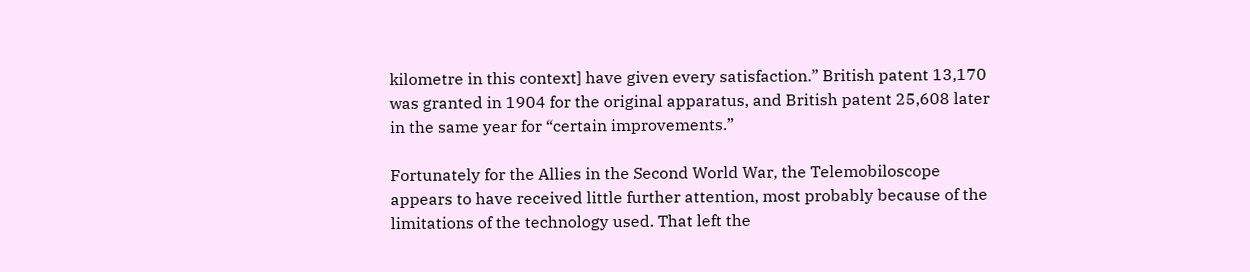kilometre in this context] have given every satisfaction.” British patent 13,170 was granted in 1904 for the original apparatus, and British patent 25,608 later in the same year for “certain improvements.”

Fortunately for the Allies in the Second World War, the Telemobiloscope appears to have received little further attention, most probably because of the limitations of the technology used. That left the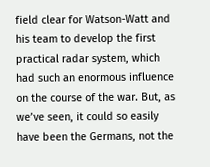field clear for Watson-Watt and his team to develop the first practical radar system, which had such an enormous influence on the course of the war. But, as we’ve seen, it could so easily have been the Germans, not the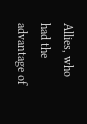Allies, who had the advantage of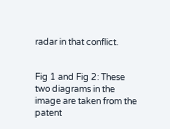radar in that conflict.


Fig 1 and Fig 2: These two diagrams in the image are taken from the patent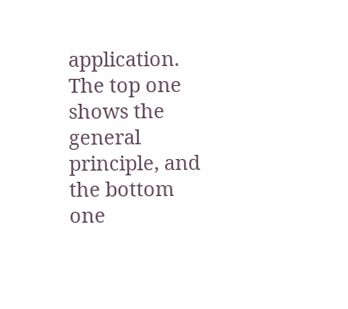application. The top one shows the general principle, and the bottom one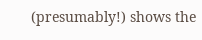(presumably!) shows the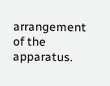arrangement of the apparatus.